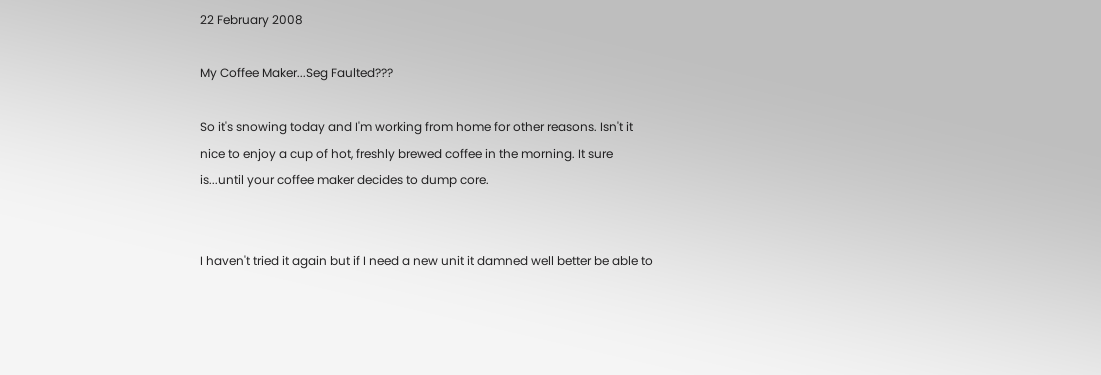22 February 2008

My Coffee Maker...Seg Faulted???

So it's snowing today and I'm working from home for other reasons. Isn't it nice to enjoy a cup of hot, freshly brewed coffee in the morning. It sure is...until your coffee maker decides to dump core.


I haven't tried it again but if I need a new unit it damned well better be able to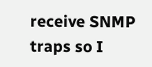receive SNMP traps so I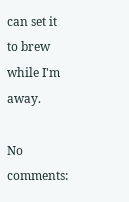can set it to brew while I'm away.

No comments: